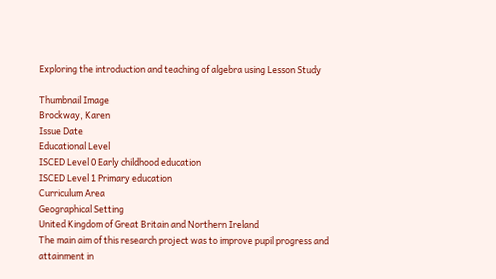Exploring the introduction and teaching of algebra using Lesson Study

Thumbnail Image
Brockway, Karen
Issue Date
Educational Level
ISCED Level 0 Early childhood education
ISCED Level 1 Primary education
Curriculum Area
Geographical Setting
United Kingdom of Great Britain and Northern Ireland
The main aim of this research project was to improve pupil progress and attainment in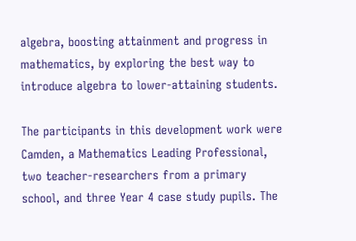algebra, boosting attainment and progress in mathematics, by exploring the best way to introduce algebra to lower-attaining students.

The participants in this development work were Camden, a Mathematics Leading Professional, two teacher-researchers from a primary school, and three Year 4 case study pupils. The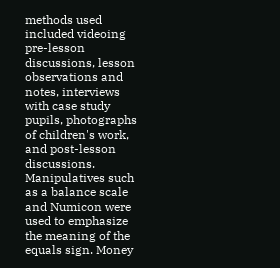methods used included videoing pre-lesson discussions, lesson observations and notes, interviews with case study pupils, photographs of children's work, and post-lesson discussions. Manipulatives such as a balance scale and Numicon were used to emphasize the meaning of the equals sign. Money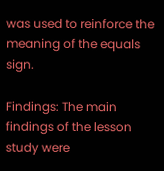was used to reinforce the meaning of the equals sign.

Findings: The main findings of the lesson study were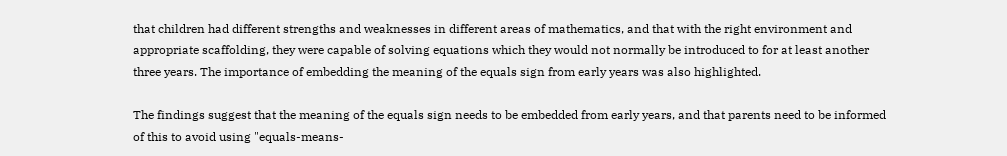that children had different strengths and weaknesses in different areas of mathematics, and that with the right environment and appropriate scaffolding, they were capable of solving equations which they would not normally be introduced to for at least another three years. The importance of embedding the meaning of the equals sign from early years was also highlighted.

The findings suggest that the meaning of the equals sign needs to be embedded from early years, and that parents need to be informed of this to avoid using "equals-means-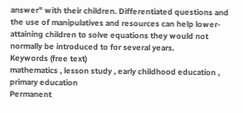answer" with their children. Differentiated questions and the use of manipulatives and resources can help lower-attaining children to solve equations they would not normally be introduced to for several years.
Keywords (free text)
mathematics , lesson study , early childhood education , primary education
Permanent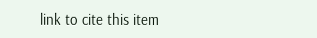link to cite this item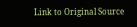Link to Original Source